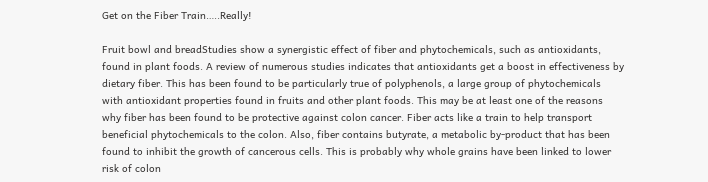Get on the Fiber Train…..Really!

Fruit bowl and breadStudies show a synergistic effect of fiber and phytochemicals, such as antioxidants, found in plant foods. A review of numerous studies indicates that antioxidants get a boost in effectiveness by dietary fiber. This has been found to be particularly true of polyphenols, a large group of phytochemicals with antioxidant properties found in fruits and other plant foods. This may be at least one of the reasons why fiber has been found to be protective against colon cancer. Fiber acts like a train to help transport beneficial phytochemicals to the colon. Also, fiber contains butyrate, a metabolic by-product that has been found to inhibit the growth of cancerous cells. This is probably why whole grains have been linked to lower risk of colon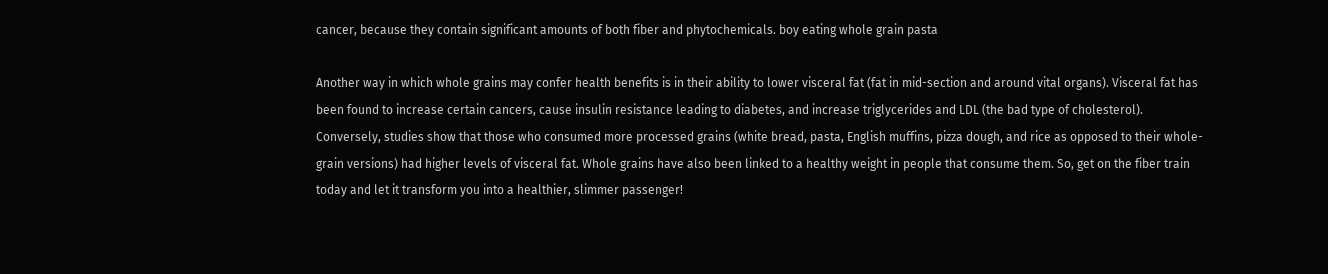cancer, because they contain significant amounts of both fiber and phytochemicals. boy eating whole grain pasta

Another way in which whole grains may confer health benefits is in their ability to lower visceral fat (fat in mid-section and around vital organs). Visceral fat has been found to increase certain cancers, cause insulin resistance leading to diabetes, and increase triglycerides and LDL (the bad type of cholesterol). Conversely, studies show that those who consumed more processed grains (white bread, pasta, English muffins, pizza dough, and rice as opposed to their whole-grain versions) had higher levels of visceral fat. Whole grains have also been linked to a healthy weight in people that consume them. So, get on the fiber train today and let it transform you into a healthier, slimmer passenger!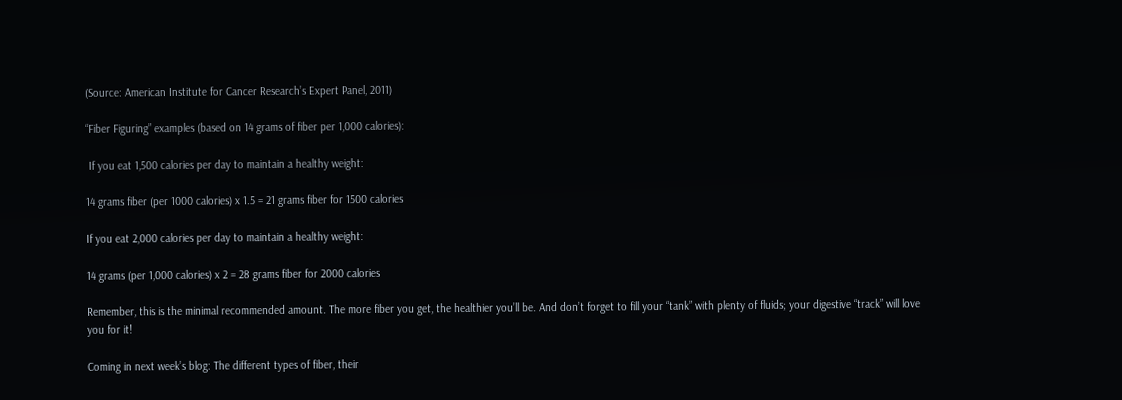(Source: American Institute for Cancer Research’s Expert Panel, 2011)

“Fiber Figuring” examples (based on 14 grams of fiber per 1,000 calories):

 If you eat 1,500 calories per day to maintain a healthy weight:

14 grams fiber (per 1000 calories) x 1.5 = 21 grams fiber for 1500 calories

If you eat 2,000 calories per day to maintain a healthy weight:

14 grams (per 1,000 calories) x 2 = 28 grams fiber for 2000 calories

Remember, this is the minimal recommended amount. The more fiber you get, the healthier you’ll be. And don’t forget to fill your “tank” with plenty of fluids; your digestive “track” will love you for it!

Coming in next week’s blog: The different types of fiber, their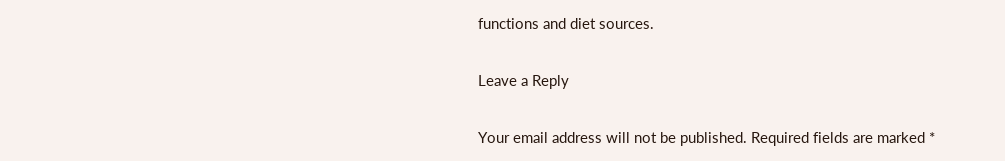functions and diet sources.

Leave a Reply

Your email address will not be published. Required fields are marked *